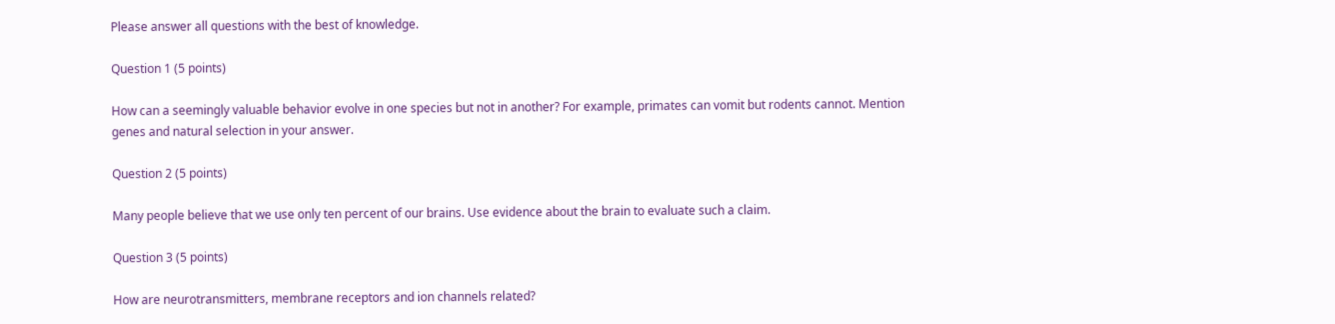Please answer all questions with the best of knowledge.

Question 1 (5 points)

How can a seemingly valuable behavior evolve in one species but not in another? For example, primates can vomit but rodents cannot. Mention genes and natural selection in your answer.

Question 2 (5 points)

Many people believe that we use only ten percent of our brains. Use evidence about the brain to evaluate such a claim.

Question 3 (5 points)

How are neurotransmitters, membrane receptors and ion channels related?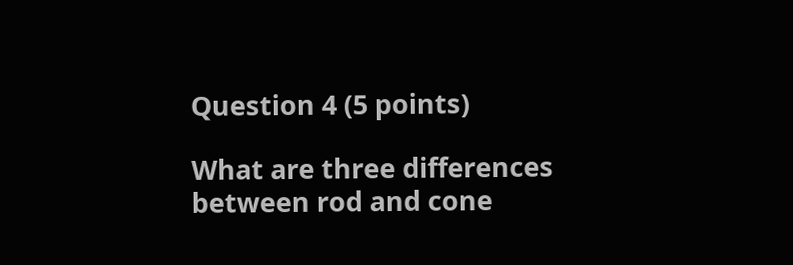Question 4 (5 points)

What are three differences between rod and cone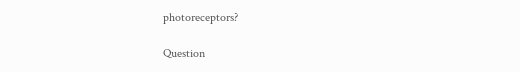photoreceptors?

Question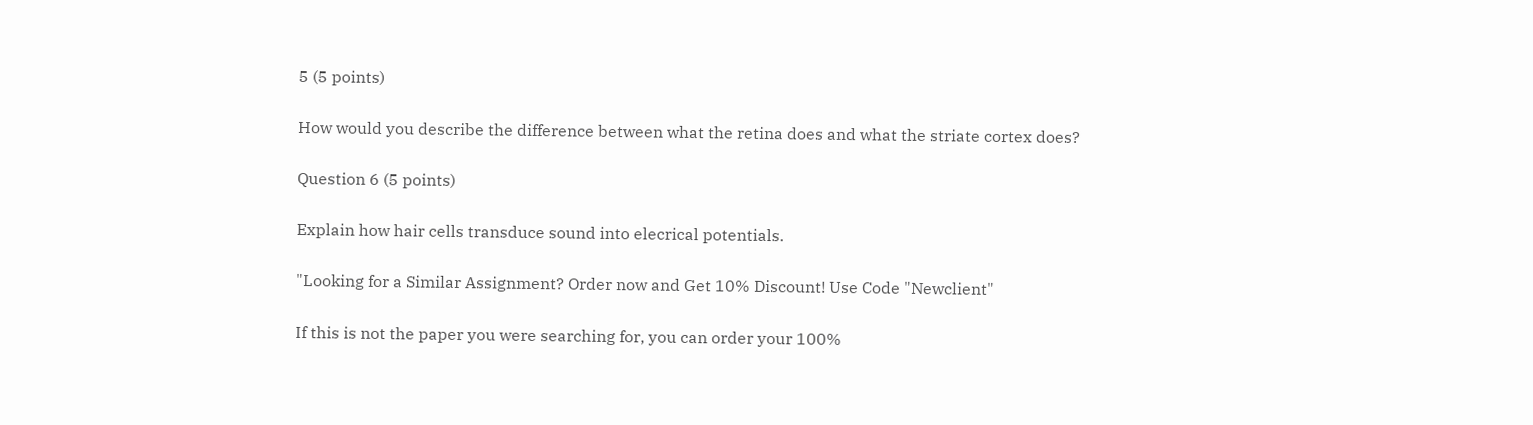5 (5 points)

How would you describe the difference between what the retina does and what the striate cortex does?

Question 6 (5 points)

Explain how hair cells transduce sound into elecrical potentials.

"Looking for a Similar Assignment? Order now and Get 10% Discount! Use Code "Newclient"

If this is not the paper you were searching for, you can order your 100%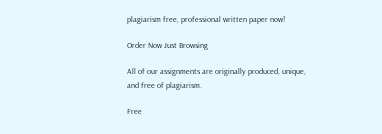plagiarism free, professional written paper now!

Order Now Just Browsing

All of our assignments are originally produced, unique, and free of plagiarism.

Free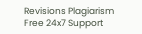Revisions Plagiarism Free 24x7 Support